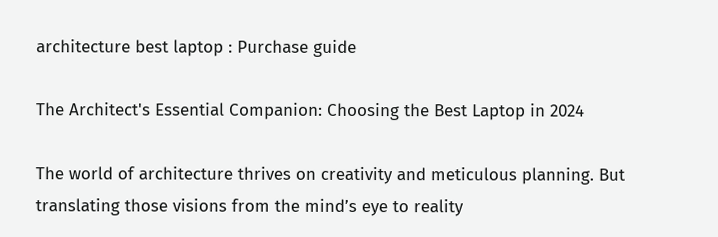architecture best laptop : Purchase guide

The Architect's Essential Companion: Choosing the Best Laptop in 2024

The world of architecture thrives on creativity and meticulous planning. But translating those visions from the mind’s eye to reality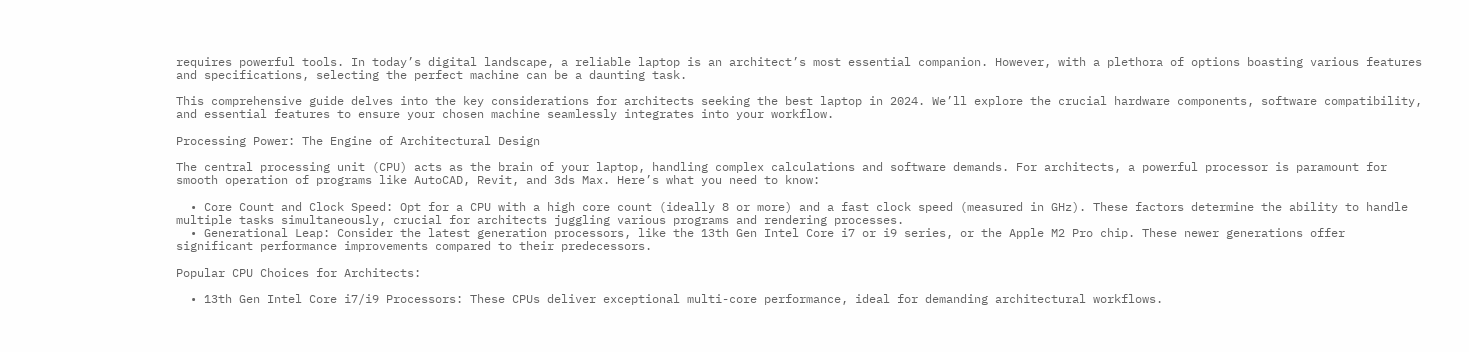requires powerful tools. In today’s digital landscape, a reliable laptop is an architect’s most essential companion. However, with a plethora of options boasting various features and specifications, selecting the perfect machine can be a daunting task.

This comprehensive guide delves into the key considerations for architects seeking the best laptop in 2024. We’ll explore the crucial hardware components, software compatibility, and essential features to ensure your chosen machine seamlessly integrates into your workflow.

Processing Power: The Engine of Architectural Design

The central processing unit (CPU) acts as the brain of your laptop, handling complex calculations and software demands. For architects, a powerful processor is paramount for smooth operation of programs like AutoCAD, Revit, and 3ds Max. Here’s what you need to know:

  • Core Count and Clock Speed: Opt for a CPU with a high core count (ideally 8 or more) and a fast clock speed (measured in GHz). These factors determine the ability to handle multiple tasks simultaneously, crucial for architects juggling various programs and rendering processes.
  • Generational Leap: Consider the latest generation processors, like the 13th Gen Intel Core i7 or i9 series, or the Apple M2 Pro chip. These newer generations offer significant performance improvements compared to their predecessors.

Popular CPU Choices for Architects:

  • 13th Gen Intel Core i7/i9 Processors: These CPUs deliver exceptional multi-core performance, ideal for demanding architectural workflows.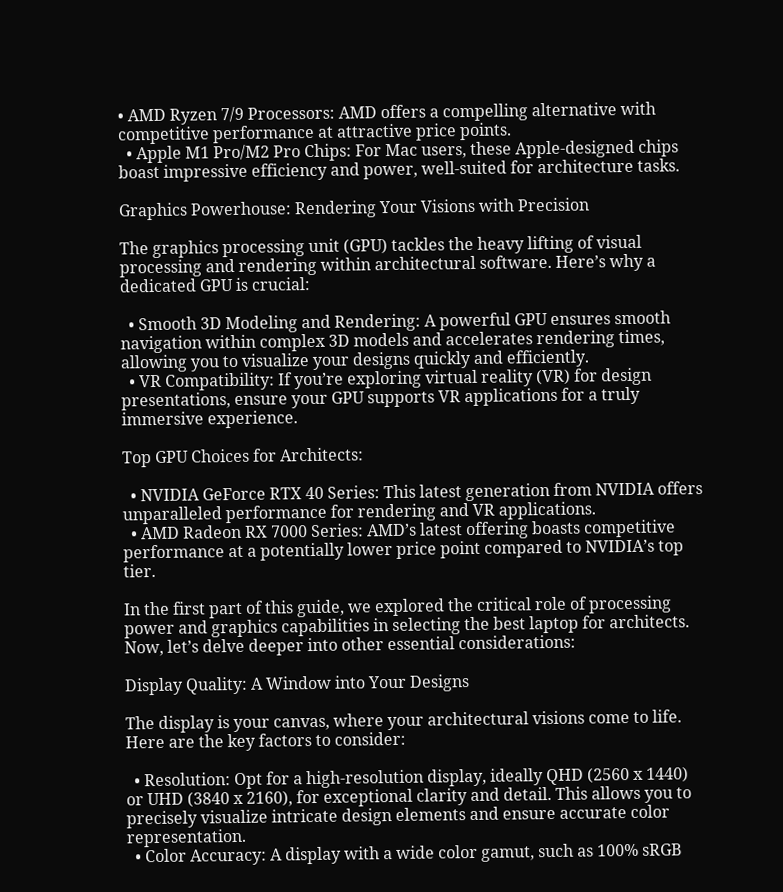• AMD Ryzen 7/9 Processors: AMD offers a compelling alternative with competitive performance at attractive price points.
  • Apple M1 Pro/M2 Pro Chips: For Mac users, these Apple-designed chips boast impressive efficiency and power, well-suited for architecture tasks.

Graphics Powerhouse: Rendering Your Visions with Precision

The graphics processing unit (GPU) tackles the heavy lifting of visual processing and rendering within architectural software. Here’s why a dedicated GPU is crucial:

  • Smooth 3D Modeling and Rendering: A powerful GPU ensures smooth navigation within complex 3D models and accelerates rendering times, allowing you to visualize your designs quickly and efficiently.
  • VR Compatibility: If you’re exploring virtual reality (VR) for design presentations, ensure your GPU supports VR applications for a truly immersive experience.

Top GPU Choices for Architects:

  • NVIDIA GeForce RTX 40 Series: This latest generation from NVIDIA offers unparalleled performance for rendering and VR applications.
  • AMD Radeon RX 7000 Series: AMD’s latest offering boasts competitive performance at a potentially lower price point compared to NVIDIA’s top tier.

In the first part of this guide, we explored the critical role of processing power and graphics capabilities in selecting the best laptop for architects. Now, let’s delve deeper into other essential considerations:

Display Quality: A Window into Your Designs

The display is your canvas, where your architectural visions come to life. Here are the key factors to consider:

  • Resolution: Opt for a high-resolution display, ideally QHD (2560 x 1440) or UHD (3840 x 2160), for exceptional clarity and detail. This allows you to precisely visualize intricate design elements and ensure accurate color representation.
  • Color Accuracy: A display with a wide color gamut, such as 100% sRGB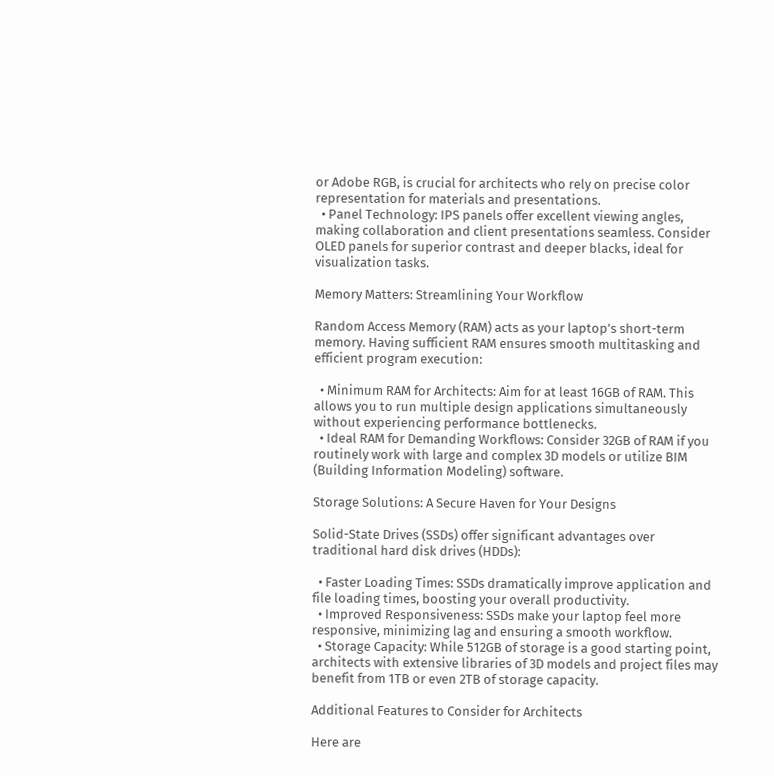or Adobe RGB, is crucial for architects who rely on precise color representation for materials and presentations.
  • Panel Technology: IPS panels offer excellent viewing angles, making collaboration and client presentations seamless. Consider OLED panels for superior contrast and deeper blacks, ideal for visualization tasks.

Memory Matters: Streamlining Your Workflow

Random Access Memory (RAM) acts as your laptop’s short-term memory. Having sufficient RAM ensures smooth multitasking and efficient program execution:

  • Minimum RAM for Architects: Aim for at least 16GB of RAM. This allows you to run multiple design applications simultaneously without experiencing performance bottlenecks.
  • Ideal RAM for Demanding Workflows: Consider 32GB of RAM if you routinely work with large and complex 3D models or utilize BIM (Building Information Modeling) software.

Storage Solutions: A Secure Haven for Your Designs

Solid-State Drives (SSDs) offer significant advantages over traditional hard disk drives (HDDs):

  • Faster Loading Times: SSDs dramatically improve application and file loading times, boosting your overall productivity.
  • Improved Responsiveness: SSDs make your laptop feel more responsive, minimizing lag and ensuring a smooth workflow.
  • Storage Capacity: While 512GB of storage is a good starting point, architects with extensive libraries of 3D models and project files may benefit from 1TB or even 2TB of storage capacity.

Additional Features to Consider for Architects

Here are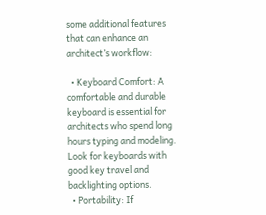some additional features that can enhance an architect’s workflow:

  • Keyboard Comfort: A comfortable and durable keyboard is essential for architects who spend long hours typing and modeling. Look for keyboards with good key travel and backlighting options.
  • Portability: If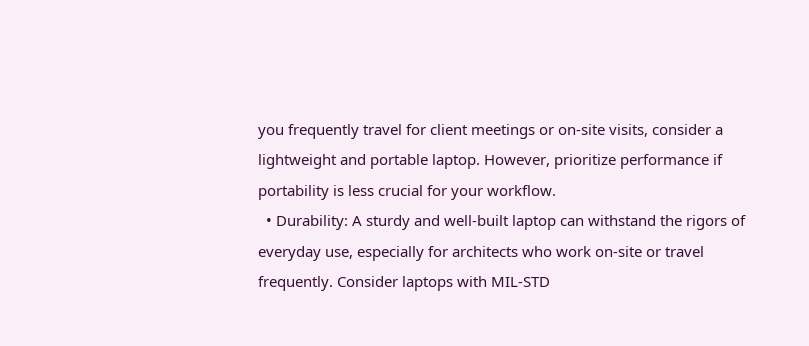you frequently travel for client meetings or on-site visits, consider a lightweight and portable laptop. However, prioritize performance if portability is less crucial for your workflow.
  • Durability: A sturdy and well-built laptop can withstand the rigors of everyday use, especially for architects who work on-site or travel frequently. Consider laptops with MIL-STD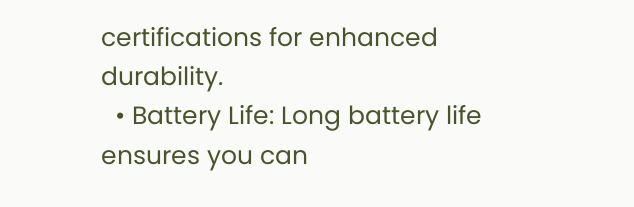certifications for enhanced durability.
  • Battery Life: Long battery life ensures you can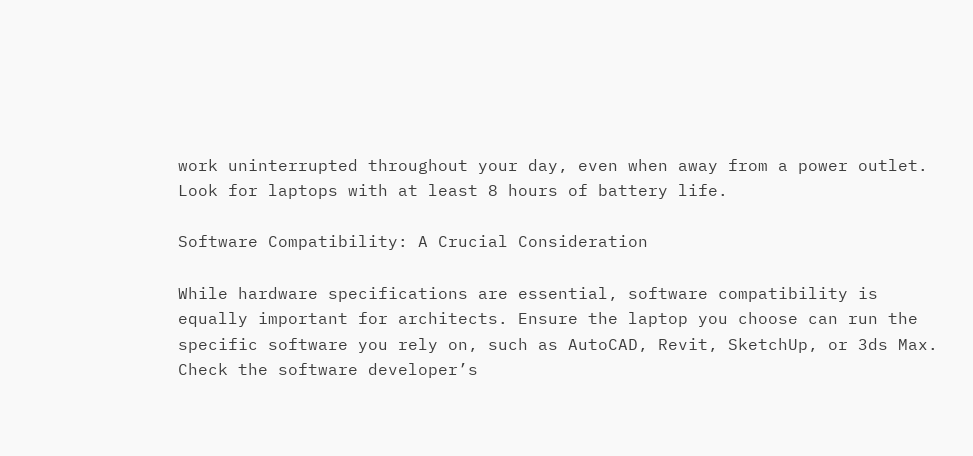work uninterrupted throughout your day, even when away from a power outlet. Look for laptops with at least 8 hours of battery life.

Software Compatibility: A Crucial Consideration

While hardware specifications are essential, software compatibility is equally important for architects. Ensure the laptop you choose can run the specific software you rely on, such as AutoCAD, Revit, SketchUp, or 3ds Max. Check the software developer’s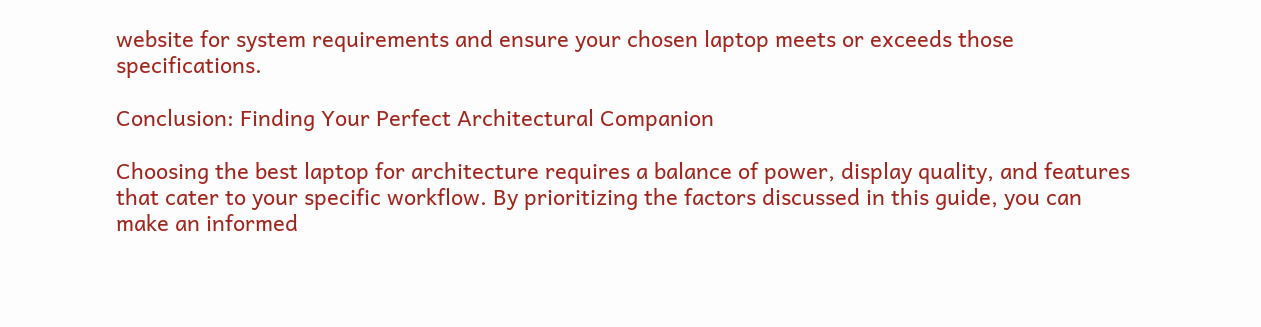website for system requirements and ensure your chosen laptop meets or exceeds those specifications.

Conclusion: Finding Your Perfect Architectural Companion

Choosing the best laptop for architecture requires a balance of power, display quality, and features that cater to your specific workflow. By prioritizing the factors discussed in this guide, you can make an informed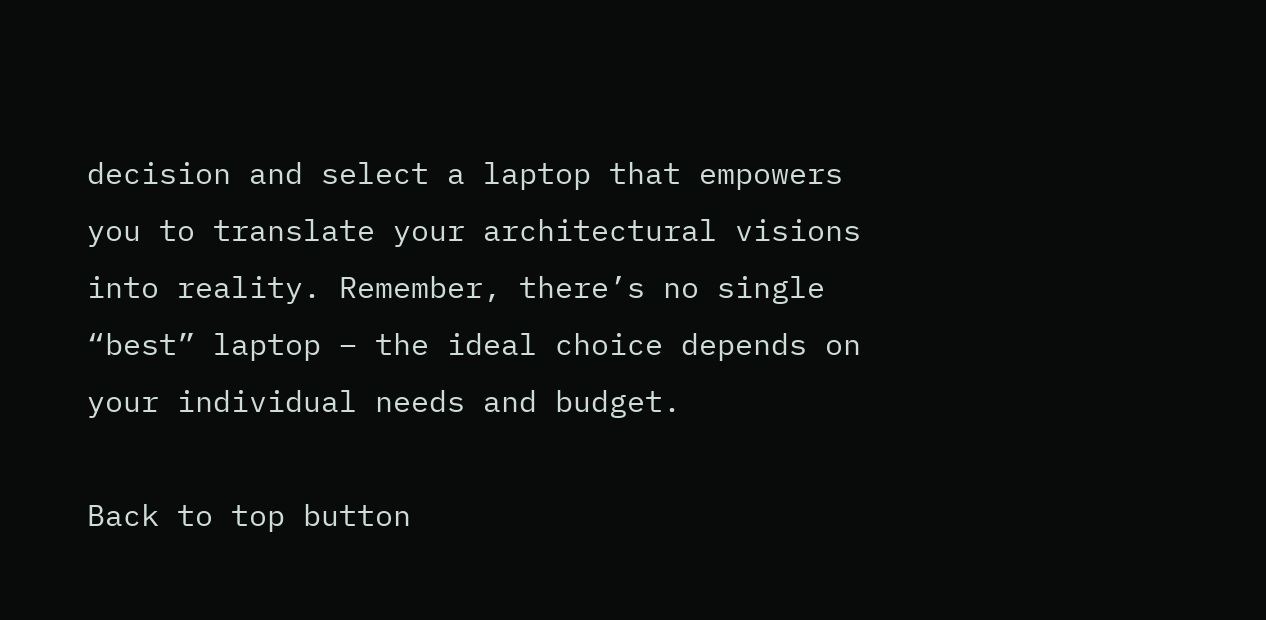decision and select a laptop that empowers you to translate your architectural visions into reality. Remember, there’s no single “best” laptop – the ideal choice depends on your individual needs and budget.

Back to top button